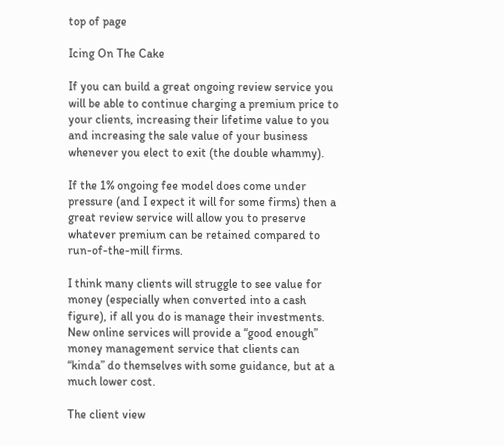top of page

Icing On The Cake

If you can build a great ongoing review service you will be able to continue charging a premium price to your clients, increasing their lifetime value to you and increasing the sale value of your business whenever you elect to exit (the double whammy).

If the 1% ongoing fee model does come under pressure (and I expect it will for some firms) then a great review service will allow you to preserve whatever premium can be retained compared to run-of-the-mill firms.

I think many clients will struggle to see value for money (especially when converted into a cash figure), if all you do is manage their investments. New online services will provide a “good enough” money management service that clients can “kinda” do themselves with some guidance, but at a much lower cost.

The client view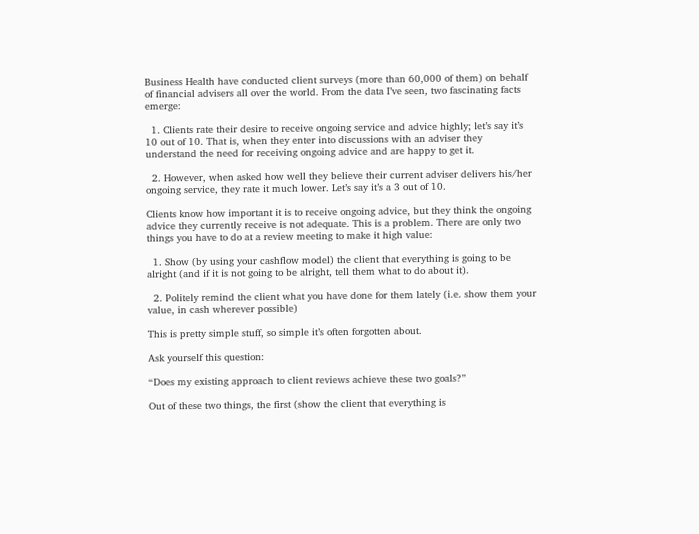Business Health have conducted client surveys (more than 60,000 of them) on behalf of financial advisers all over the world. From the data I’ve seen, two fascinating facts emerge:

  1. Clients rate their desire to receive ongoing service and advice highly; let’s say it’s 10 out of 10. That is, when they enter into discussions with an adviser they understand the need for receiving ongoing advice and are happy to get it.

  2. However, when asked how well they believe their current adviser delivers his/her ongoing service, they rate it much lower. Let’s say it’s a 3 out of 10.

Clients know how important it is to receive ongoing advice, but they think the ongoing advice they currently receive is not adequate. This is a problem. There are only two things you have to do at a review meeting to make it high value:

  1. Show (by using your cashflow model) the client that everything is going to be alright (and if it is not going to be alright, tell them what to do about it).

  2. Politely remind the client what you have done for them lately (i.e. show them your value, in cash wherever possible)

This is pretty simple stuff, so simple it’s often forgotten about.

Ask yourself this question:

“Does my existing approach to client reviews achieve these two goals?”

Out of these two things, the first (show the client that everything is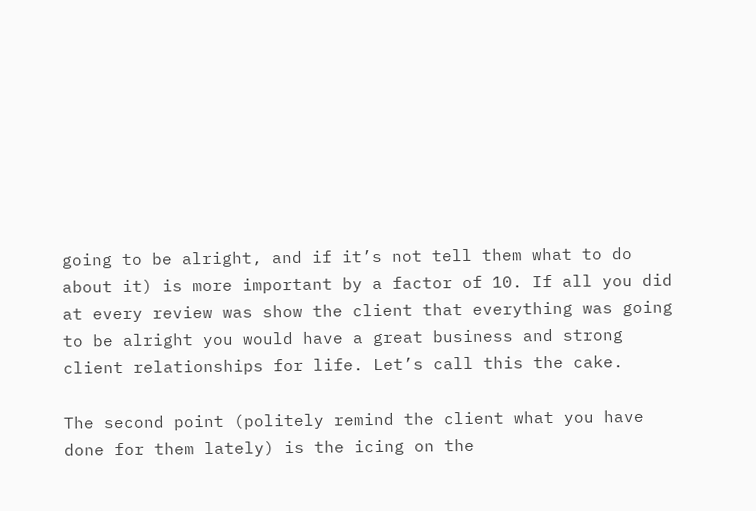going to be alright, and if it’s not tell them what to do about it) is more important by a factor of 10. If all you did at every review was show the client that everything was going to be alright you would have a great business and strong client relationships for life. Let’s call this the cake.

The second point (politely remind the client what you have done for them lately) is the icing on the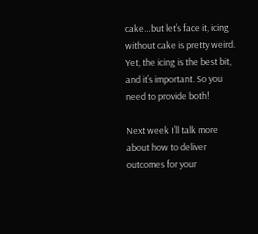cake…but let’s face it, icing without cake is pretty weird. Yet, the icing is the best bit, and it’s important. So you need to provide both!

Next week I’ll talk more about how to deliver outcomes for your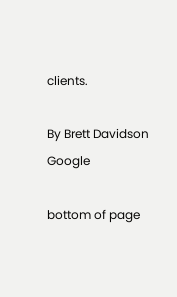clients.

By Brett Davidson Google

bottom of page